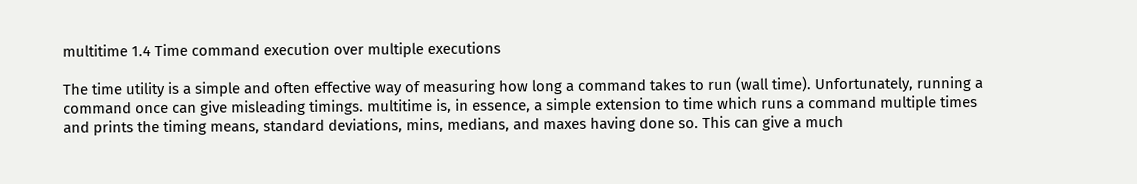multitime 1.4 Time command execution over multiple executions

The time utility is a simple and often effective way of measuring how long a command takes to run (wall time). Unfortunately, running a command once can give misleading timings. multitime is, in essence, a simple extension to time which runs a command multiple times and prints the timing means, standard deviations, mins, medians, and maxes having done so. This can give a much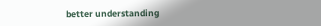better understanding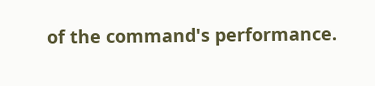of the command's performance.